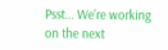Psst... We're working on the next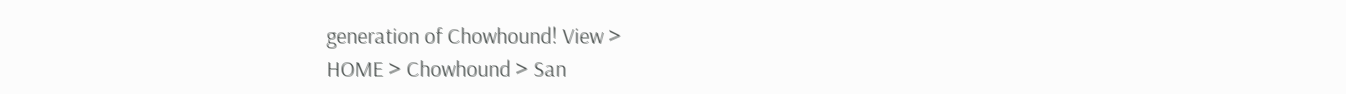generation of Chowhound! View >
HOME > Chowhound > San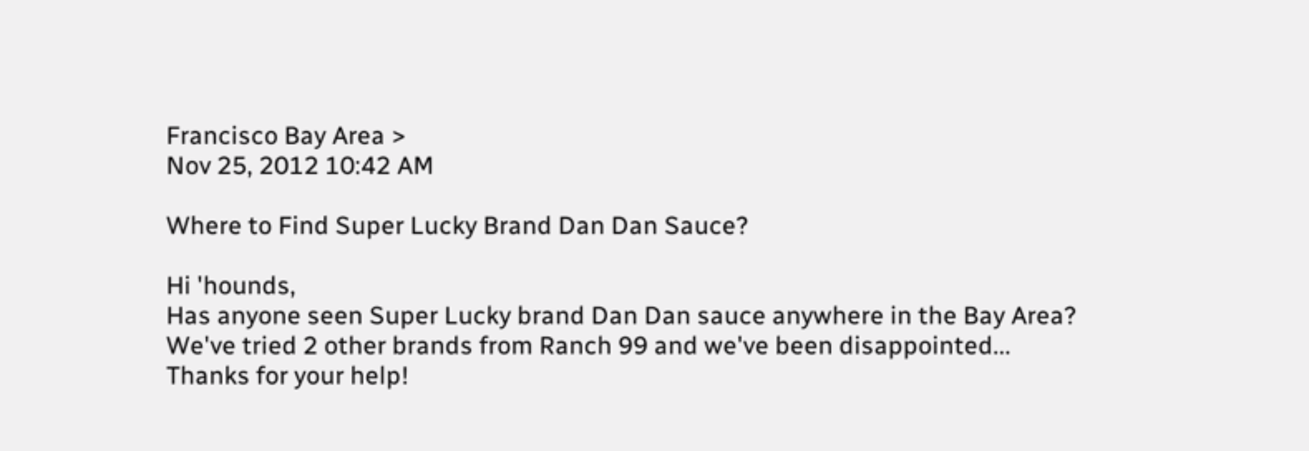Francisco Bay Area >
Nov 25, 2012 10:42 AM

Where to Find Super Lucky Brand Dan Dan Sauce?

Hi 'hounds,
Has anyone seen Super Lucky brand Dan Dan sauce anywhere in the Bay Area? We've tried 2 other brands from Ranch 99 and we've been disappointed...
Thanks for your help!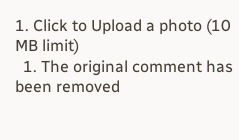1. Click to Upload a photo (10 MB limit)
  1. The original comment has been removed